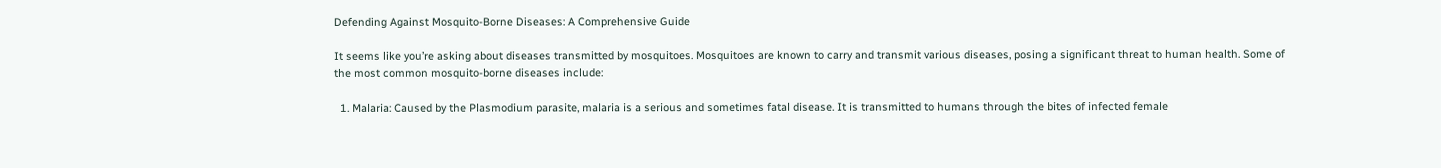Defending Against Mosquito-Borne Diseases: A Comprehensive Guide

It seems like you’re asking about diseases transmitted by mosquitoes. Mosquitoes are known to carry and transmit various diseases, posing a significant threat to human health. Some of the most common mosquito-borne diseases include:

  1. Malaria: Caused by the Plasmodium parasite, malaria is a serious and sometimes fatal disease. It is transmitted to humans through the bites of infected female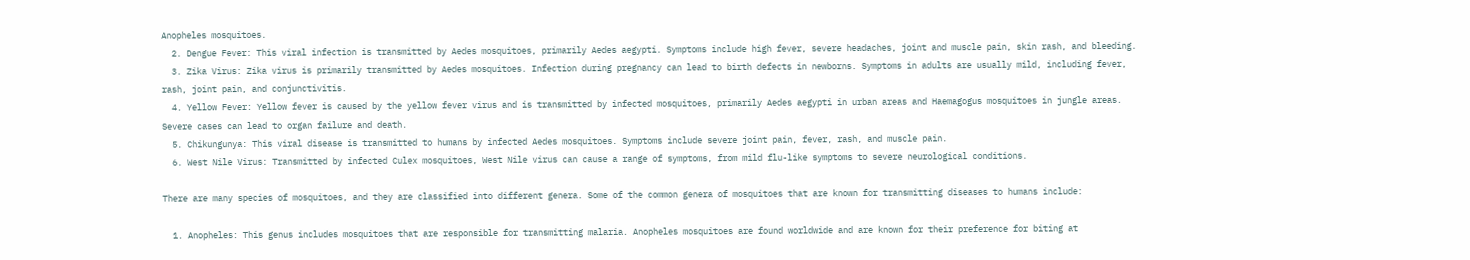Anopheles mosquitoes.
  2. Dengue Fever: This viral infection is transmitted by Aedes mosquitoes, primarily Aedes aegypti. Symptoms include high fever, severe headaches, joint and muscle pain, skin rash, and bleeding.
  3. Zika Virus: Zika virus is primarily transmitted by Aedes mosquitoes. Infection during pregnancy can lead to birth defects in newborns. Symptoms in adults are usually mild, including fever, rash, joint pain, and conjunctivitis.
  4. Yellow Fever: Yellow fever is caused by the yellow fever virus and is transmitted by infected mosquitoes, primarily Aedes aegypti in urban areas and Haemagogus mosquitoes in jungle areas. Severe cases can lead to organ failure and death.
  5. Chikungunya: This viral disease is transmitted to humans by infected Aedes mosquitoes. Symptoms include severe joint pain, fever, rash, and muscle pain.
  6. West Nile Virus: Transmitted by infected Culex mosquitoes, West Nile virus can cause a range of symptoms, from mild flu-like symptoms to severe neurological conditions.

There are many species of mosquitoes, and they are classified into different genera. Some of the common genera of mosquitoes that are known for transmitting diseases to humans include:

  1. Anopheles: This genus includes mosquitoes that are responsible for transmitting malaria. Anopheles mosquitoes are found worldwide and are known for their preference for biting at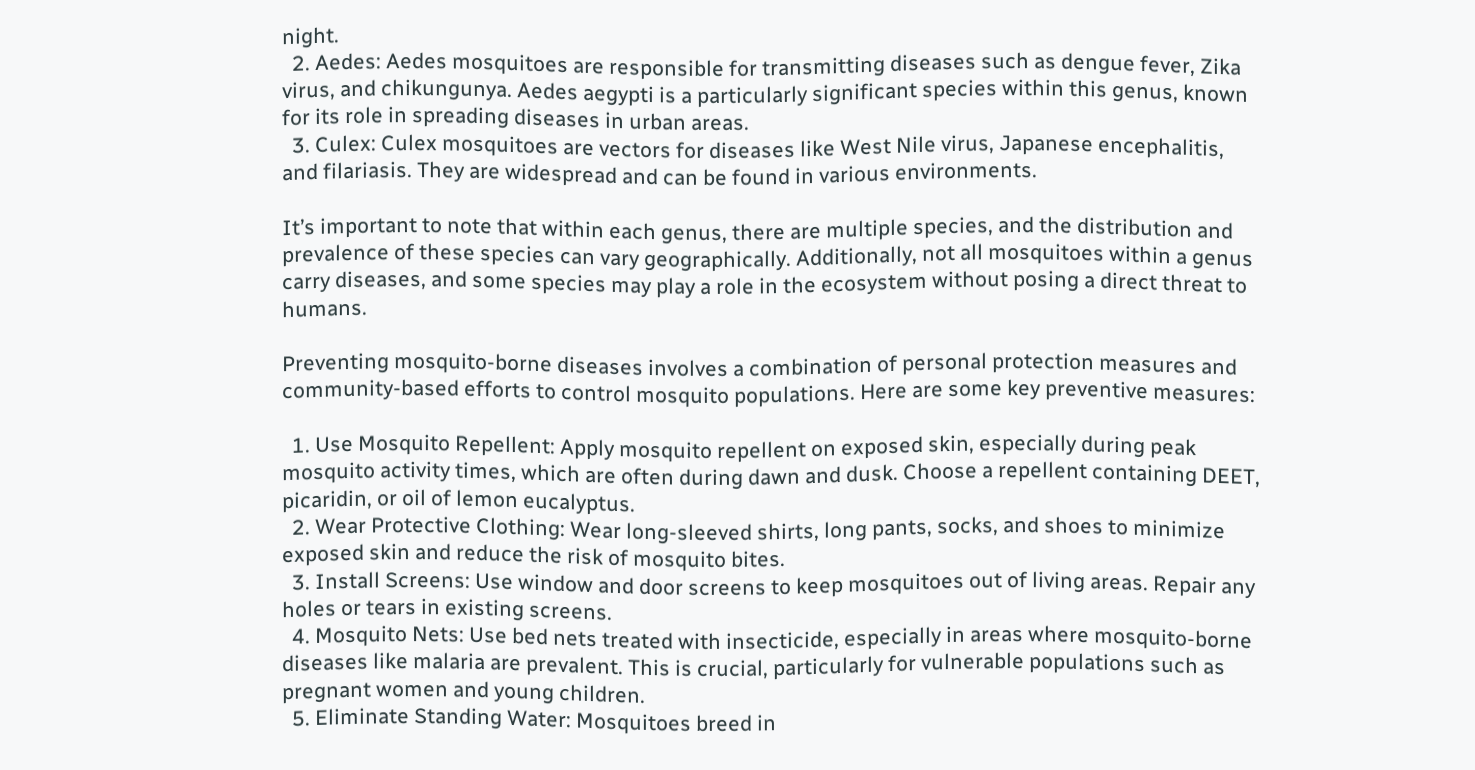night.
  2. Aedes: Aedes mosquitoes are responsible for transmitting diseases such as dengue fever, Zika virus, and chikungunya. Aedes aegypti is a particularly significant species within this genus, known for its role in spreading diseases in urban areas.
  3. Culex: Culex mosquitoes are vectors for diseases like West Nile virus, Japanese encephalitis, and filariasis. They are widespread and can be found in various environments.

It’s important to note that within each genus, there are multiple species, and the distribution and prevalence of these species can vary geographically. Additionally, not all mosquitoes within a genus carry diseases, and some species may play a role in the ecosystem without posing a direct threat to humans.

Preventing mosquito-borne diseases involves a combination of personal protection measures and community-based efforts to control mosquito populations. Here are some key preventive measures:

  1. Use Mosquito Repellent: Apply mosquito repellent on exposed skin, especially during peak mosquito activity times, which are often during dawn and dusk. Choose a repellent containing DEET, picaridin, or oil of lemon eucalyptus.
  2. Wear Protective Clothing: Wear long-sleeved shirts, long pants, socks, and shoes to minimize exposed skin and reduce the risk of mosquito bites.
  3. Install Screens: Use window and door screens to keep mosquitoes out of living areas. Repair any holes or tears in existing screens.
  4. Mosquito Nets: Use bed nets treated with insecticide, especially in areas where mosquito-borne diseases like malaria are prevalent. This is crucial, particularly for vulnerable populations such as pregnant women and young children.
  5. Eliminate Standing Water: Mosquitoes breed in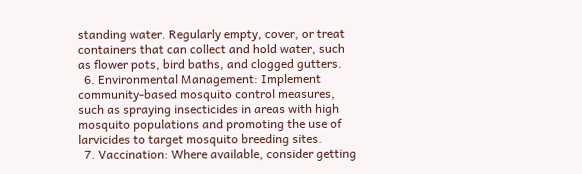standing water. Regularly empty, cover, or treat containers that can collect and hold water, such as flower pots, bird baths, and clogged gutters.
  6. Environmental Management: Implement community-based mosquito control measures, such as spraying insecticides in areas with high mosquito populations and promoting the use of larvicides to target mosquito breeding sites.
  7. Vaccination: Where available, consider getting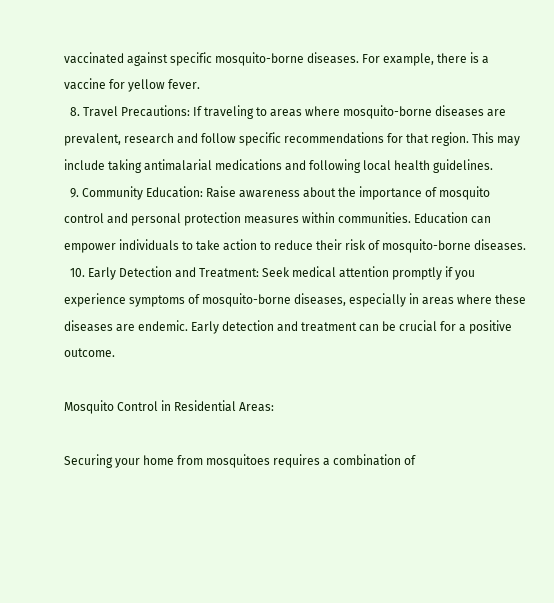vaccinated against specific mosquito-borne diseases. For example, there is a vaccine for yellow fever.
  8. Travel Precautions: If traveling to areas where mosquito-borne diseases are prevalent, research and follow specific recommendations for that region. This may include taking antimalarial medications and following local health guidelines.
  9. Community Education: Raise awareness about the importance of mosquito control and personal protection measures within communities. Education can empower individuals to take action to reduce their risk of mosquito-borne diseases.
  10. Early Detection and Treatment: Seek medical attention promptly if you experience symptoms of mosquito-borne diseases, especially in areas where these diseases are endemic. Early detection and treatment can be crucial for a positive outcome.

Mosquito Control in Residential Areas:

Securing your home from mosquitoes requires a combination of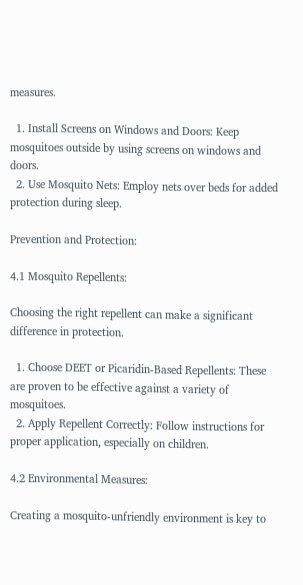measures.

  1. Install Screens on Windows and Doors: Keep mosquitoes outside by using screens on windows and doors.
  2. Use Mosquito Nets: Employ nets over beds for added protection during sleep.

Prevention and Protection:

4.1 Mosquito Repellents:

Choosing the right repellent can make a significant difference in protection.

  1. Choose DEET or Picaridin-Based Repellents: These are proven to be effective against a variety of mosquitoes.
  2. Apply Repellent Correctly: Follow instructions for proper application, especially on children.

4.2 Environmental Measures:

Creating a mosquito-unfriendly environment is key to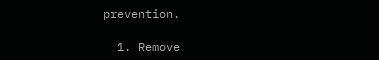prevention.

  1. Remove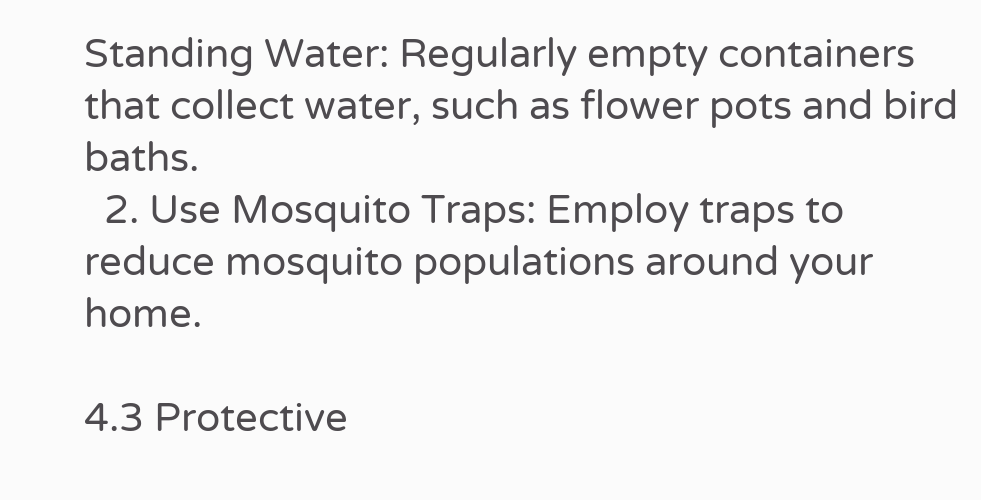Standing Water: Regularly empty containers that collect water, such as flower pots and bird baths.
  2. Use Mosquito Traps: Employ traps to reduce mosquito populations around your home.

4.3 Protective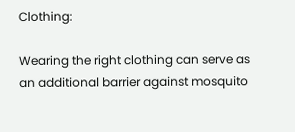Clothing:

Wearing the right clothing can serve as an additional barrier against mosquito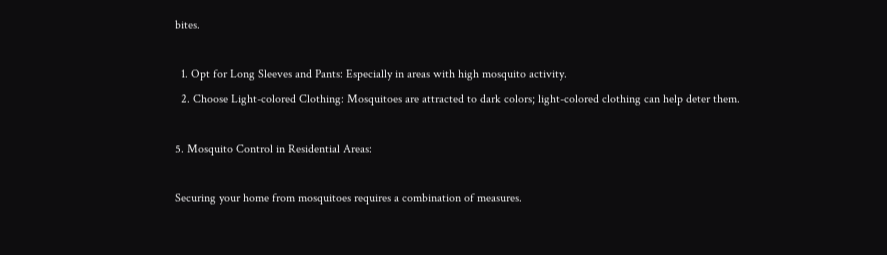bites.

  1. Opt for Long Sleeves and Pants: Especially in areas with high mosquito activity.
  2. Choose Light-colored Clothing: Mosquitoes are attracted to dark colors; light-colored clothing can help deter them.

5. Mosquito Control in Residential Areas:

Securing your home from mosquitoes requires a combination of measures.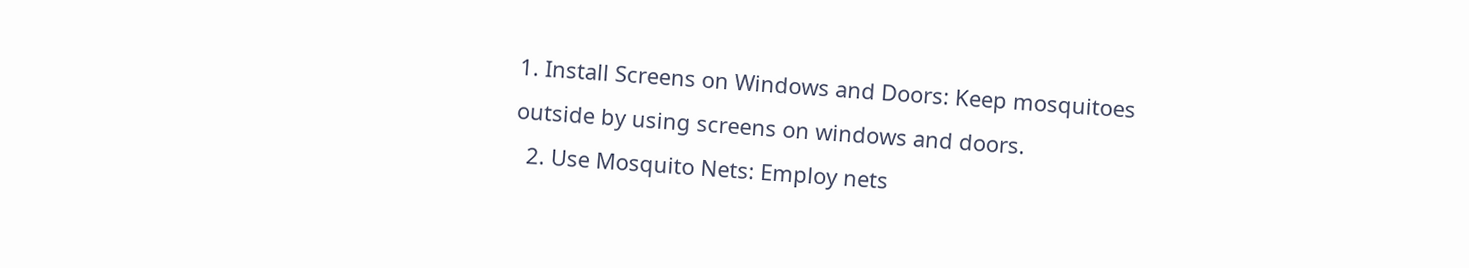1. Install Screens on Windows and Doors: Keep mosquitoes outside by using screens on windows and doors.
  2. Use Mosquito Nets: Employ nets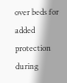over beds for added protection during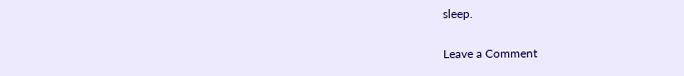sleep.

Leave a Comment